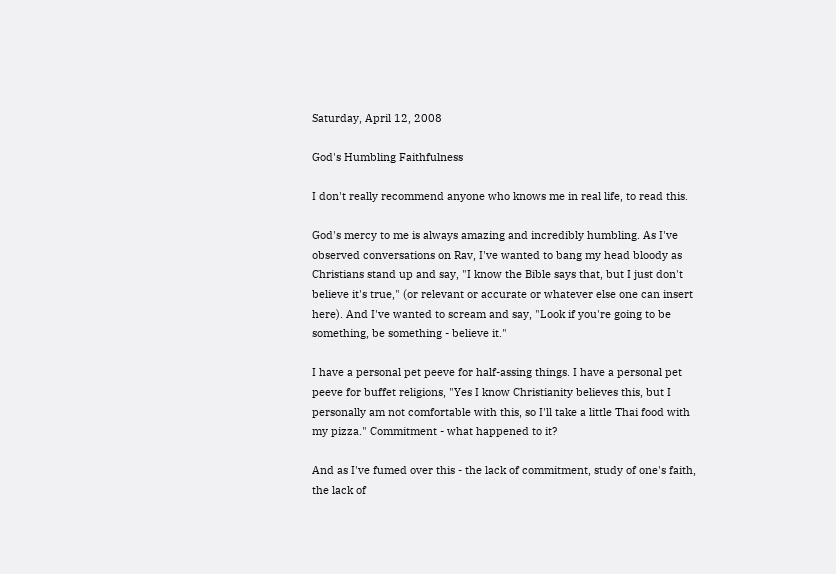Saturday, April 12, 2008

God's Humbling Faithfulness

I don't really recommend anyone who knows me in real life, to read this.

God's mercy to me is always amazing and incredibly humbling. As I've observed conversations on Rav, I've wanted to bang my head bloody as Christians stand up and say, "I know the Bible says that, but I just don't believe it's true," (or relevant or accurate or whatever else one can insert here). And I've wanted to scream and say, "Look if you're going to be something, be something - believe it."

I have a personal pet peeve for half-assing things. I have a personal pet peeve for buffet religions, "Yes I know Christianity believes this, but I personally am not comfortable with this, so I'll take a little Thai food with my pizza." Commitment - what happened to it?

And as I've fumed over this - the lack of commitment, study of one's faith, the lack of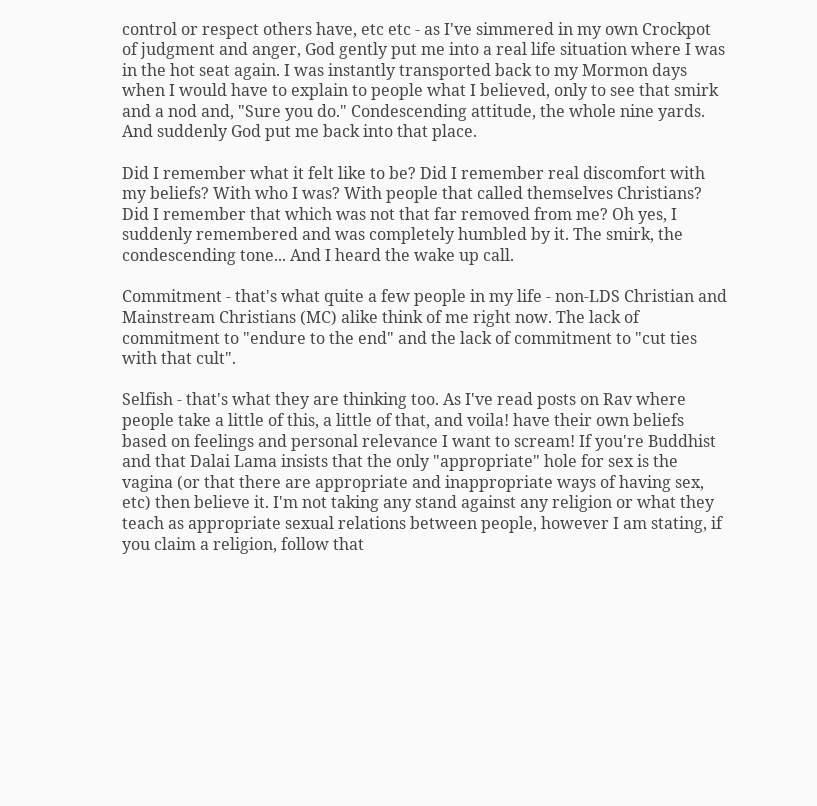control or respect others have, etc etc - as I've simmered in my own Crockpot of judgment and anger, God gently put me into a real life situation where I was in the hot seat again. I was instantly transported back to my Mormon days when I would have to explain to people what I believed, only to see that smirk and a nod and, "Sure you do." Condescending attitude, the whole nine yards. And suddenly God put me back into that place.

Did I remember what it felt like to be? Did I remember real discomfort with my beliefs? With who I was? With people that called themselves Christians? Did I remember that which was not that far removed from me? Oh yes, I suddenly remembered and was completely humbled by it. The smirk, the condescending tone... And I heard the wake up call.

Commitment - that's what quite a few people in my life - non-LDS Christian and Mainstream Christians (MC) alike think of me right now. The lack of commitment to "endure to the end" and the lack of commitment to "cut ties with that cult".

Selfish - that's what they are thinking too. As I've read posts on Rav where people take a little of this, a little of that, and voila! have their own beliefs based on feelings and personal relevance I want to scream! If you're Buddhist and that Dalai Lama insists that the only "appropriate" hole for sex is the vagina (or that there are appropriate and inappropriate ways of having sex, etc) then believe it. I'm not taking any stand against any religion or what they teach as appropriate sexual relations between people, however I am stating, if you claim a religion, follow that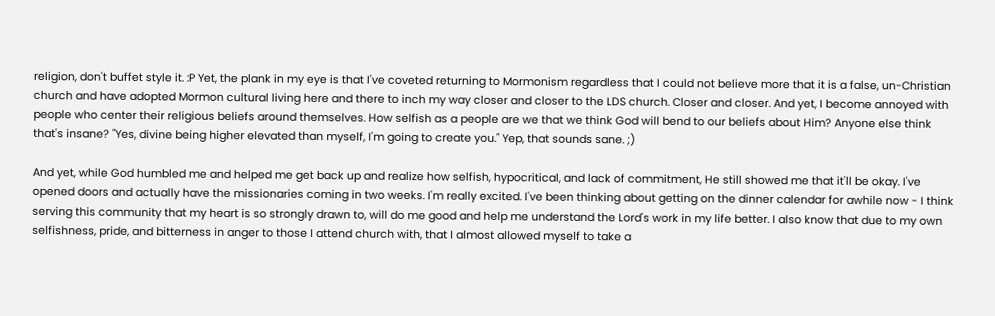religion, don't buffet style it. :P Yet, the plank in my eye is that I've coveted returning to Mormonism regardless that I could not believe more that it is a false, un-Christian church and have adopted Mormon cultural living here and there to inch my way closer and closer to the LDS church. Closer and closer. And yet, I become annoyed with people who center their religious beliefs around themselves. How selfish as a people are we that we think God will bend to our beliefs about Him? Anyone else think that's insane? "Yes, divine being higher elevated than myself, I'm going to create you." Yep, that sounds sane. ;)

And yet, while God humbled me and helped me get back up and realize how selfish, hypocritical, and lack of commitment, He still showed me that it'll be okay. I've opened doors and actually have the missionaries coming in two weeks. I'm really excited. I've been thinking about getting on the dinner calendar for awhile now - I think serving this community that my heart is so strongly drawn to, will do me good and help me understand the Lord's work in my life better. I also know that due to my own selfishness, pride, and bitterness in anger to those I attend church with, that I almost allowed myself to take a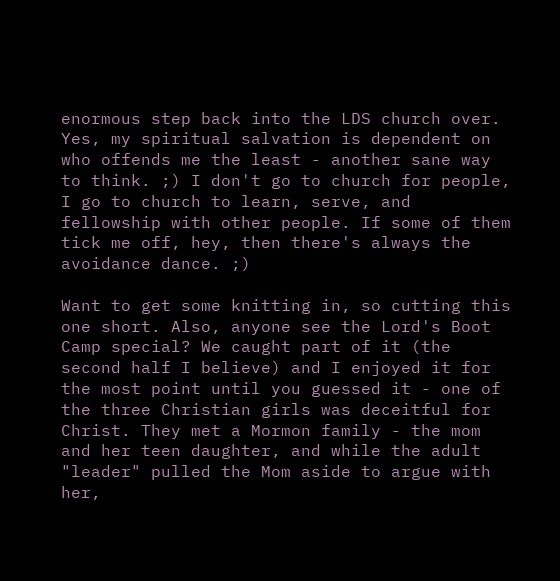enormous step back into the LDS church over. Yes, my spiritual salvation is dependent on who offends me the least - another sane way to think. ;) I don't go to church for people, I go to church to learn, serve, and fellowship with other people. If some of them tick me off, hey, then there's always the avoidance dance. ;)

Want to get some knitting in, so cutting this one short. Also, anyone see the Lord's Boot Camp special? We caught part of it (the second half I believe) and I enjoyed it for the most point until you guessed it - one of the three Christian girls was deceitful for Christ. They met a Mormon family - the mom and her teen daughter, and while the adult "leader" pulled the Mom aside to argue with her,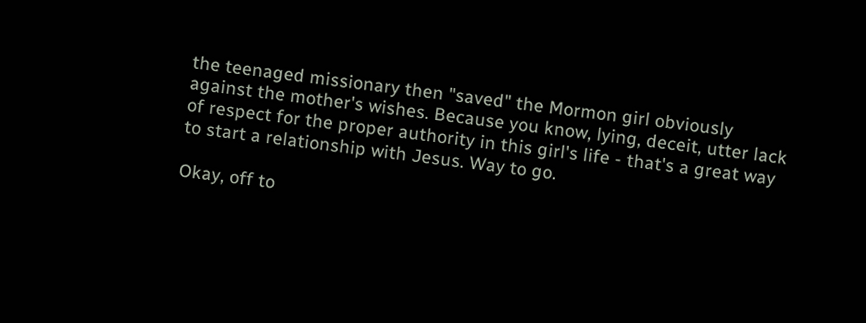the teenaged missionary then "saved" the Mormon girl obviously against the mother's wishes. Because you know, lying, deceit, utter lack of respect for the proper authority in this girl's life - that's a great way to start a relationship with Jesus. Way to go.

Okay, off to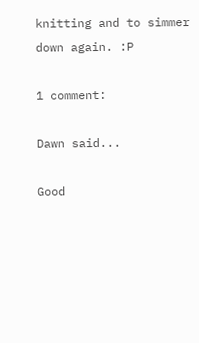knitting and to simmer down again. :P

1 comment:

Dawn said...

Good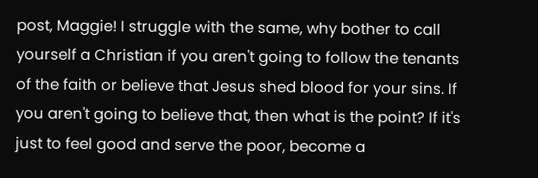post, Maggie! I struggle with the same, why bother to call yourself a Christian if you aren't going to follow the tenants of the faith or believe that Jesus shed blood for your sins. If you aren't going to believe that, then what is the point? If it's just to feel good and serve the poor, become a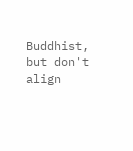Buddhist, but don't align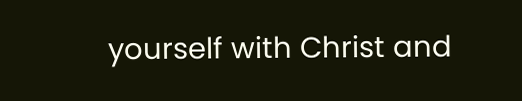yourself with Christ and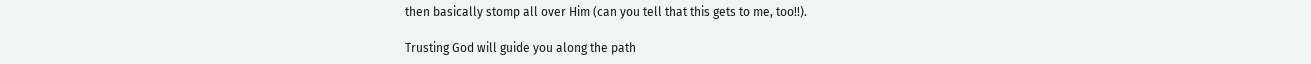then basically stomp all over Him (can you tell that this gets to me, too!!).

Trusting God will guide you along the path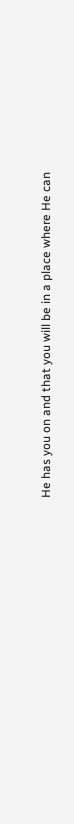He has you on and that you will be in a place where He can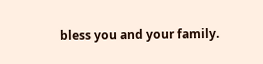bless you and your family.